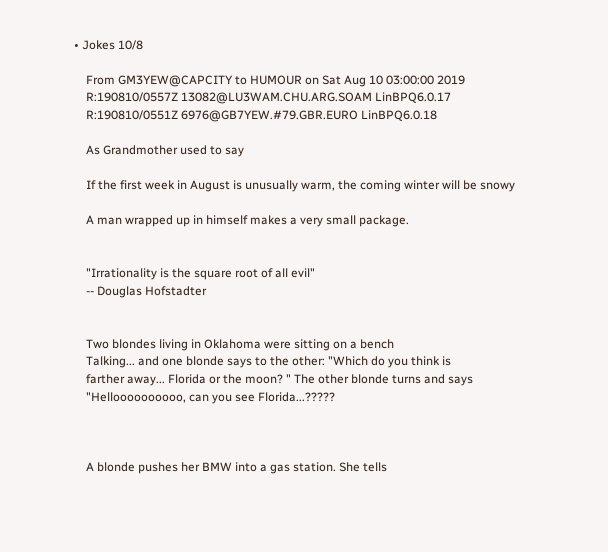• Jokes 10/8

    From GM3YEW@CAPCITY to HUMOUR on Sat Aug 10 03:00:00 2019
    R:190810/0557Z 13082@LU3WAM.CHU.ARG.SOAM LinBPQ6.0.17
    R:190810/0551Z 6976@GB7YEW.#79.GBR.EURO LinBPQ6.0.18

    As Grandmother used to say

    If the first week in August is unusually warm, the coming winter will be snowy

    A man wrapped up in himself makes a very small package.


    "Irrationality is the square root of all evil"
    -- Douglas Hofstadter


    Two blondes living in Oklahoma were sitting on a bench
    Talking... and one blonde says to the other: "Which do you think is
    farther away... Florida or the moon? " The other blonde turns and says
    "Helloooooooooo, can you see Florida...?????



    A blonde pushes her BMW into a gas station. She tells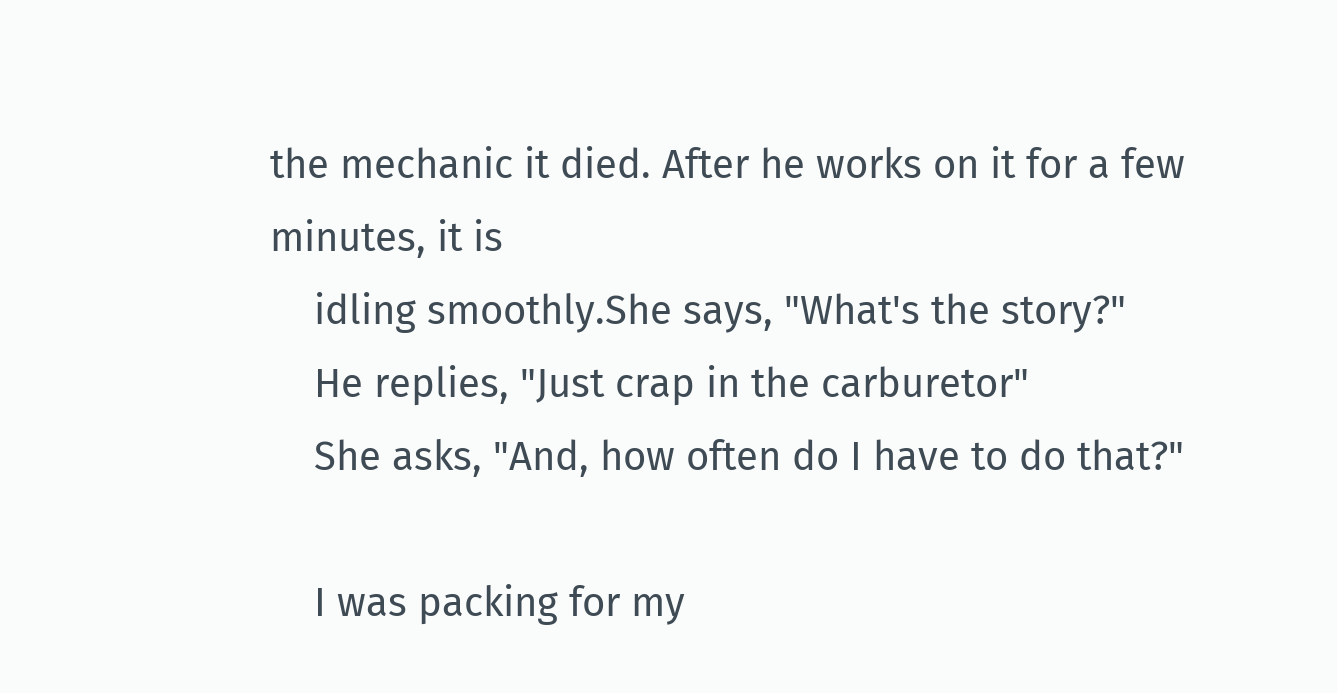the mechanic it died. After he works on it for a few minutes, it is
    idling smoothly.She says, "What's the story?"
    He replies, "Just crap in the carburetor"
    She asks, "And, how often do I have to do that?"

    I was packing for my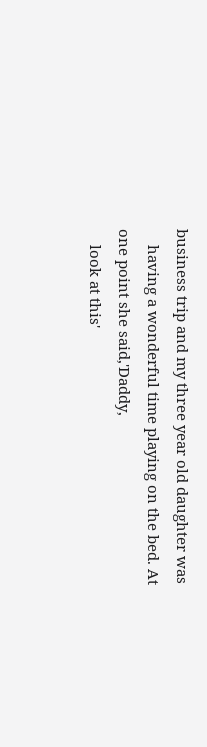business trip and my three year old daughter was
    having a wonderful time playing on the bed. At one point she said,'Daddy,
    look at this'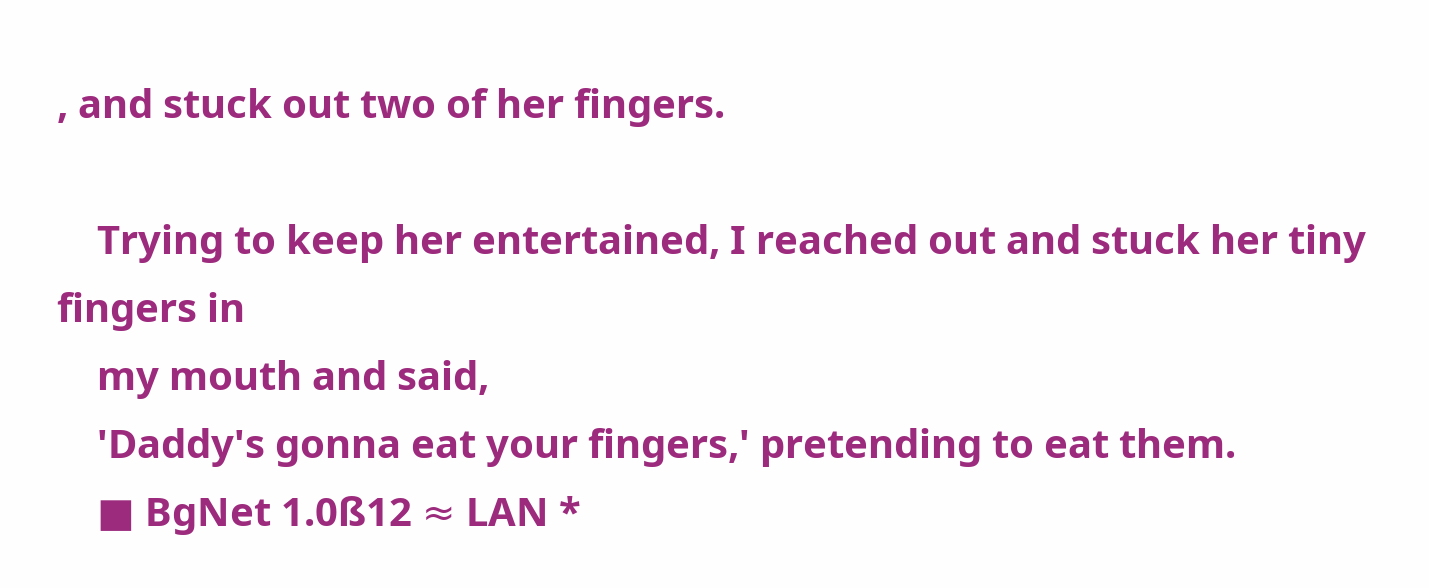, and stuck out two of her fingers.

    Trying to keep her entertained, I reached out and stuck her tiny fingers in
    my mouth and said,
    'Daddy's gonna eat your fingers,' pretending to eat them.
    ■ BgNet 1.0ß12 ≈ LAN *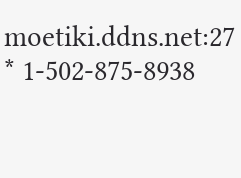moetiki.ddns.net:27 * 1-502-875-8938